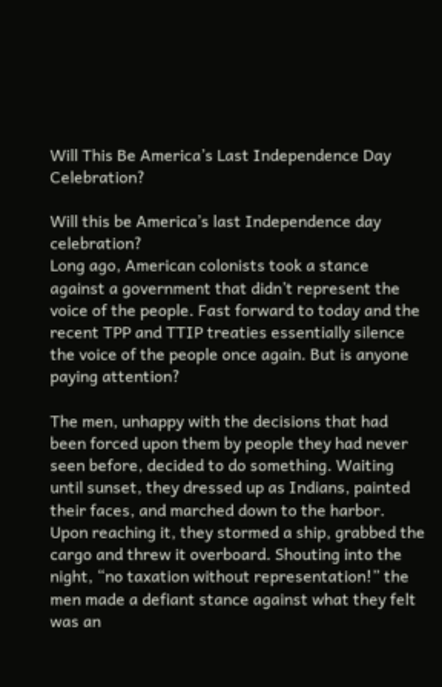Will This Be America’s Last Independence Day Celebration?

Will this be America’s last Independence day celebration?
Long ago, American colonists took a stance against a government that didn’t represent the voice of the people. Fast forward to today and the recent TPP and TTIP treaties essentially silence the voice of the people once again. But is anyone paying attention?

The men, unhappy with the decisions that had been forced upon them by people they had never seen before, decided to do something. Waiting until sunset, they dressed up as Indians, painted their faces, and marched down to the harbor. Upon reaching it, they stormed a ship, grabbed the cargo and threw it overboard. Shouting into the night, “no taxation without representation!” the men made a defiant stance against what they felt was an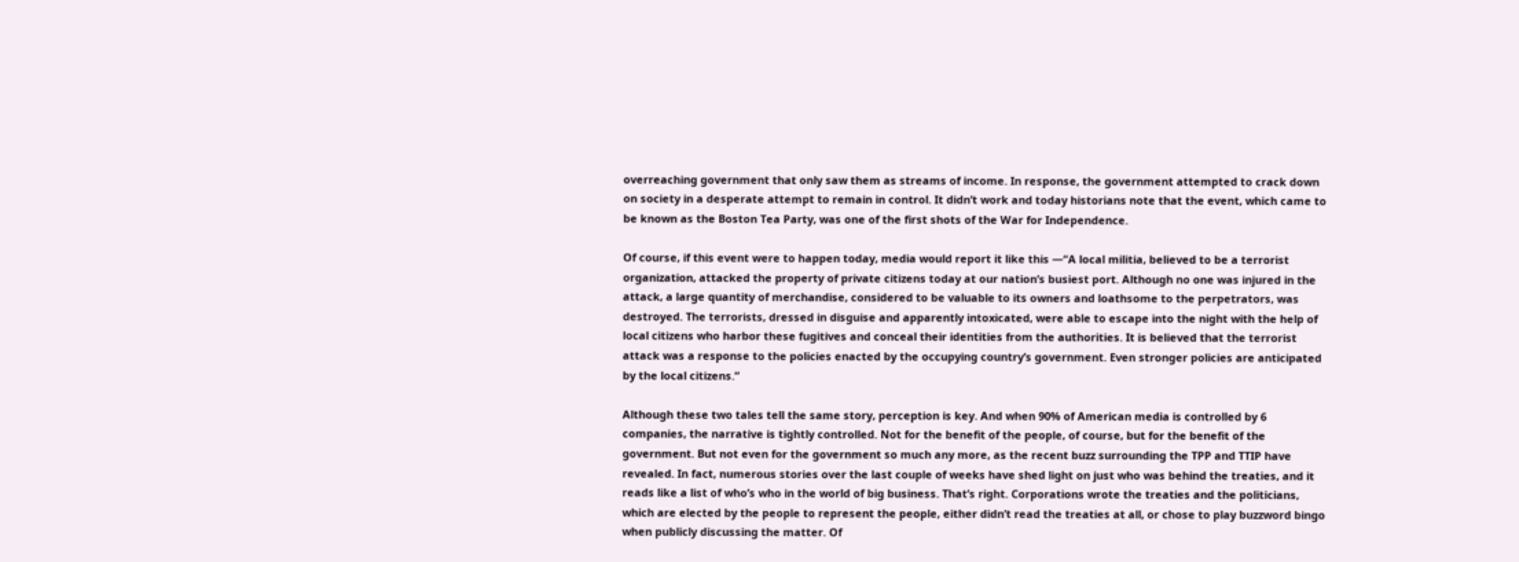overreaching government that only saw them as streams of income. In response, the government attempted to crack down on society in a desperate attempt to remain in control. It didn’t work and today historians note that the event, which came to be known as the Boston Tea Party, was one of the first shots of the War for Independence.

Of course, if this event were to happen today, media would report it like this —“A local militia, believed to be a terrorist organization, attacked the property of private citizens today at our nation’s busiest port. Although no one was injured in the attack, a large quantity of merchandise, considered to be valuable to its owners and loathsome to the perpetrators, was destroyed. The terrorists, dressed in disguise and apparently intoxicated, were able to escape into the night with the help of local citizens who harbor these fugitives and conceal their identities from the authorities. It is believed that the terrorist attack was a response to the policies enacted by the occupying country’s government. Even stronger policies are anticipated by the local citizens.”

Although these two tales tell the same story, perception is key. And when 90% of American media is controlled by 6 companies, the narrative is tightly controlled. Not for the benefit of the people, of course, but for the benefit of the government. But not even for the government so much any more, as the recent buzz surrounding the TPP and TTIP have revealed. In fact, numerous stories over the last couple of weeks have shed light on just who was behind the treaties, and it reads like a list of who’s who in the world of big business. That’s right. Corporations wrote the treaties and the politicians, which are elected by the people to represent the people, either didn’t read the treaties at all, or chose to play buzzword bingo when publicly discussing the matter. Of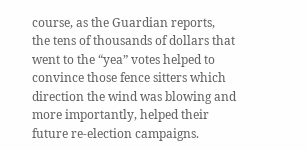course, as the Guardian reports,  the tens of thousands of dollars that went to the “yea” votes helped to convince those fence sitters which direction the wind was blowing and more importantly, helped their future re-election campaigns.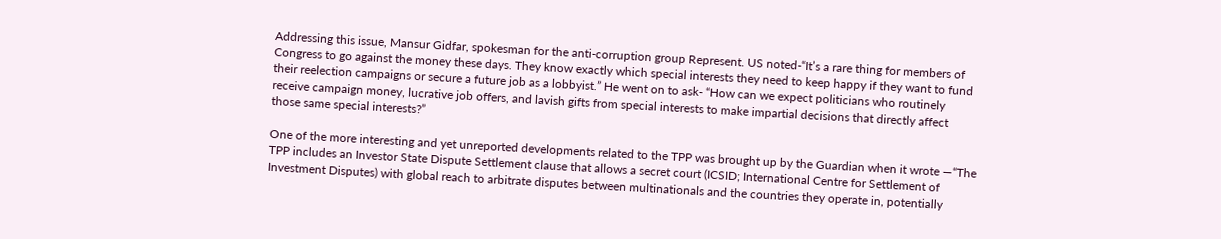Addressing this issue, Mansur Gidfar, spokesman for the anti-corruption group Represent. US noted-“It’s a rare thing for members of Congress to go against the money these days. They know exactly which special interests they need to keep happy if they want to fund their reelection campaigns or secure a future job as a lobbyist.” He went on to ask- “How can we expect politicians who routinely receive campaign money, lucrative job offers, and lavish gifts from special interests to make impartial decisions that directly affect those same special interests?”

One of the more interesting and yet unreported developments related to the TPP was brought up by the Guardian when it wrote —“The TPP includes an Investor State Dispute Settlement clause that allows a secret court (ICSID; International Centre for Settlement of Investment Disputes) with global reach to arbitrate disputes between multinationals and the countries they operate in, potentially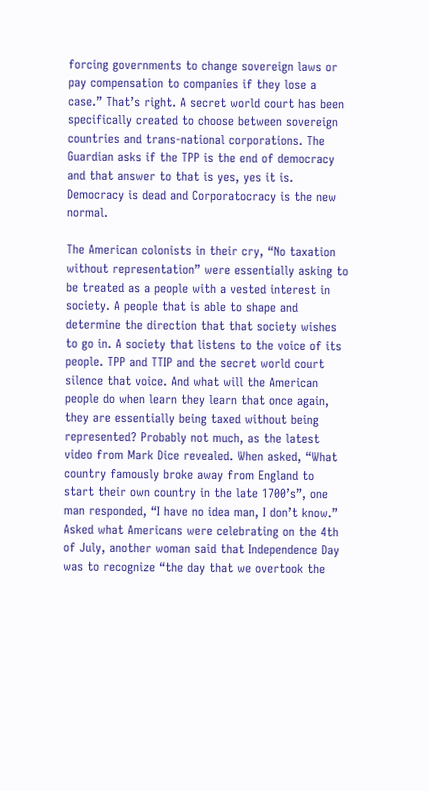forcing governments to change sovereign laws or pay compensation to companies if they lose a case.” That’s right. A secret world court has been specifically created to choose between sovereign countries and trans-national corporations. The Guardian asks if the TPP is the end of democracy and that answer to that is yes, yes it is. Democracy is dead and Corporatocracy is the new normal.

The American colonists in their cry, “No taxation without representation” were essentially asking to be treated as a people with a vested interest in society. A people that is able to shape and determine the direction that that society wishes to go in. A society that listens to the voice of its people. TPP and TTIP and the secret world court silence that voice. And what will the American people do when learn they learn that once again, they are essentially being taxed without being represented? Probably not much, as the latest video from Mark Dice revealed. When asked, “What country famously broke away from England to start their own country in the late 1700’s”, one man responded, “I have no idea man, I don’t know.”  Asked what Americans were celebrating on the 4th of July, another woman said that Independence Day was to recognize “the day that we overtook the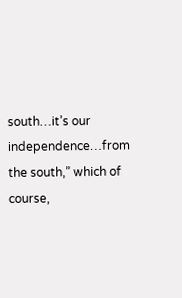south…it’s our independence…from the south,” which of course,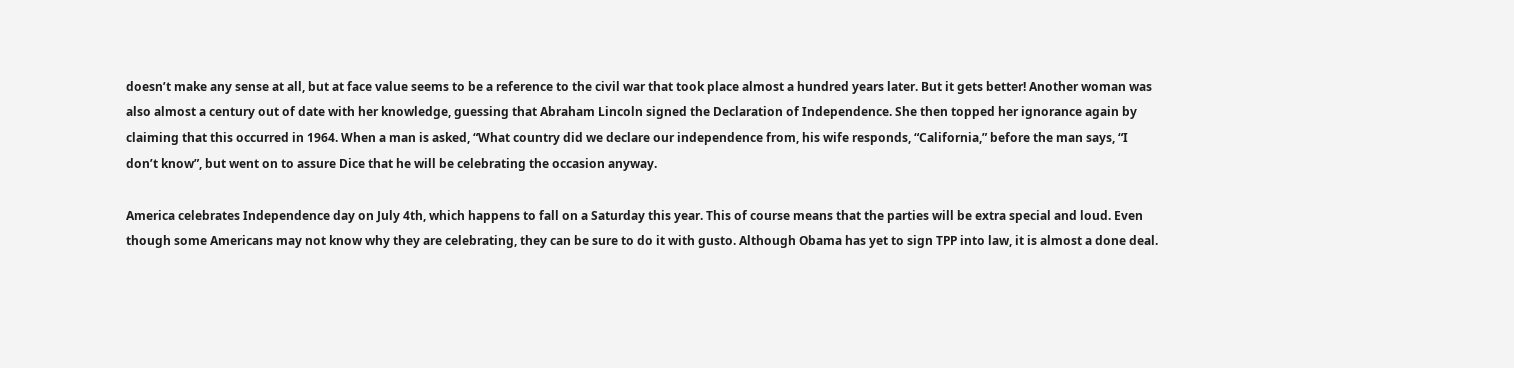doesn’t make any sense at all, but at face value seems to be a reference to the civil war that took place almost a hundred years later. But it gets better! Another woman was also almost a century out of date with her knowledge, guessing that Abraham Lincoln signed the Declaration of Independence. She then topped her ignorance again by claiming that this occurred in 1964. When a man is asked, “What country did we declare our independence from, his wife responds, “California,” before the man says, “I don’t know”, but went on to assure Dice that he will be celebrating the occasion anyway.

America celebrates Independence day on July 4th, which happens to fall on a Saturday this year. This of course means that the parties will be extra special and loud. Even though some Americans may not know why they are celebrating, they can be sure to do it with gusto. Although Obama has yet to sign TPP into law, it is almost a done deal.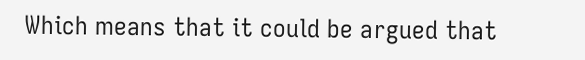Which means that it could be argued that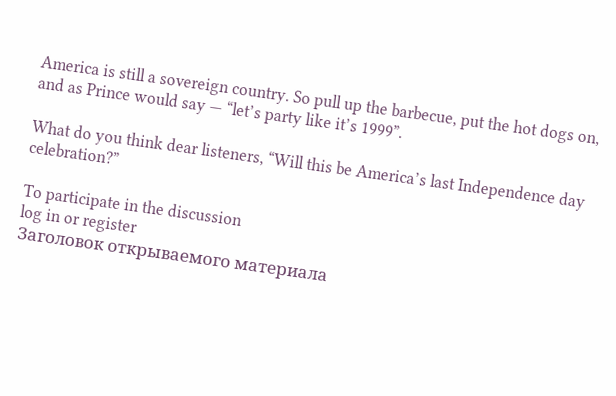America is still a sovereign country. So pull up the barbecue, put the hot dogs on, and as Prince would say — “let’s party like it’s 1999”.

What do you think dear listeners, “Will this be America’s last Independence day celebration?”

To participate in the discussion
log in or register
Заголовок открываемого материала